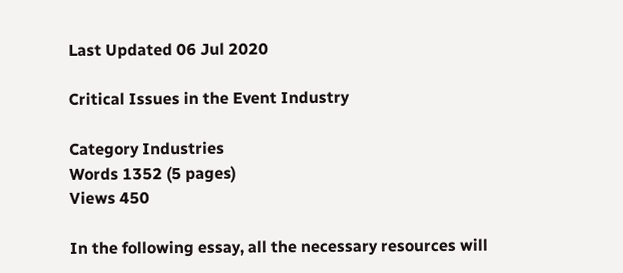Last Updated 06 Jul 2020

Critical Issues in the Event Industry

Category Industries
Words 1352 (5 pages)
Views 450

In the following essay, all the necessary resources will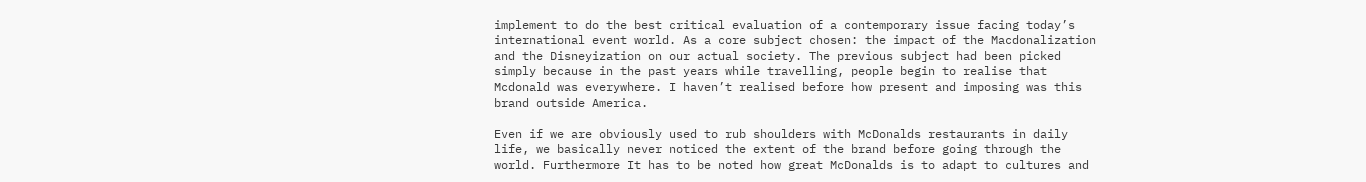implement to do the best critical evaluation of a contemporary issue facing today’s international event world. As a core subject chosen: the impact of the Macdonalization and the Disneyization on our actual society. The previous subject had been picked simply because in the past years while travelling, people begin to realise that Mcdonald was everywhere. I haven’t realised before how present and imposing was this brand outside America.

Even if we are obviously used to rub shoulders with McDonalds restaurants in daily life, we basically never noticed the extent of the brand before going through the world. Furthermore It has to be noted how great McDonalds is to adapt to cultures and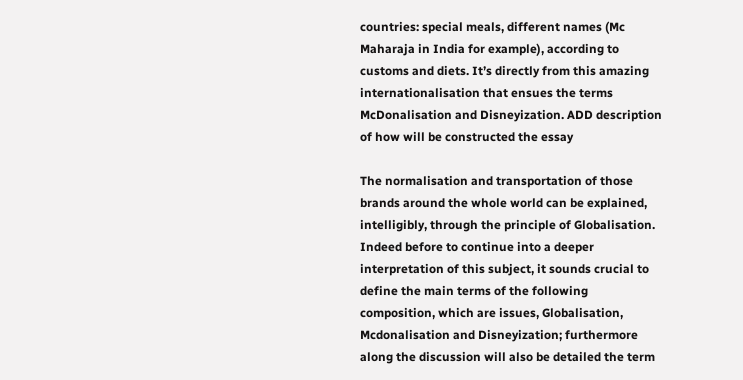countries: special meals, different names (Mc Maharaja in India for example), according to customs and diets. It’s directly from this amazing internationalisation that ensues the terms McDonalisation and Disneyization. ADD description of how will be constructed the essay

The normalisation and transportation of those brands around the whole world can be explained, intelligibly, through the principle of Globalisation. Indeed before to continue into a deeper interpretation of this subject, it sounds crucial to define the main terms of the following composition, which are issues, Globalisation, Mcdonalisation and Disneyization; furthermore along the discussion will also be detailed the term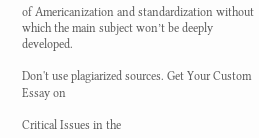of Americanization and standardization without which the main subject won’t be deeply developed.

Don't use plagiarized sources. Get Your Custom Essay on

Critical Issues in the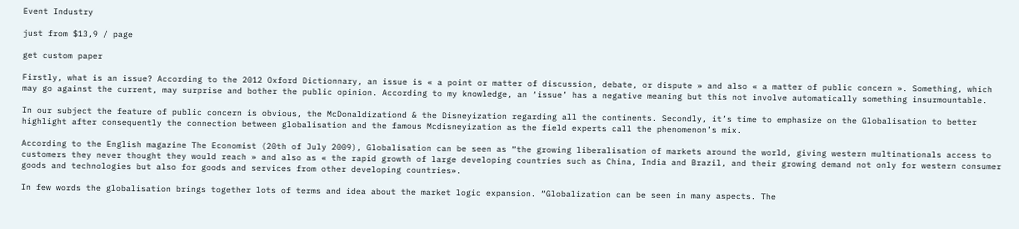Event Industry

just from $13,9 / page

get custom paper

Firstly, what is an issue? According to the 2012 Oxford Dictionnary, an issue is « a point or matter of discussion, debate, or dispute » and also « a matter of public concern ». Something, which may go against the current, may surprise and bother the public opinion. According to my knowledge, an ‘issue’ has a negative meaning but this not involve automatically something insurmountable.

In our subject the feature of public concern is obvious, the McDonaldizationd & the Disneyization regarding all the continents. Secondly, it’s time to emphasize on the Globalisation to better highlight after consequently the connection between globalisation and the famous Mcdisneyization as the field experts call the phenomenon’s mix.

According to the English magazine The Economist (20th of July 2009), Globalisation can be seen as “the growing liberalisation of markets around the world, giving western multinationals access to customers they never thought they would reach » and also as « the rapid growth of large developing countries such as China, India and Brazil, and their growing demand not only for western consumer goods and technologies but also for goods and services from other developing countries».

In few words the globalisation brings together lots of terms and idea about the market logic expansion. “Globalization can be seen in many aspects. The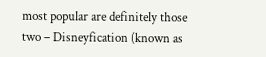most popular are definitely those two – Disneyfication (known as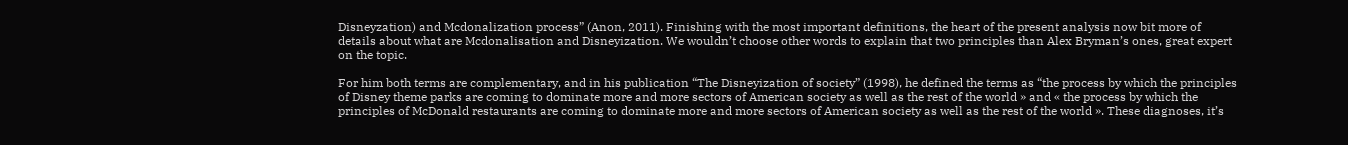Disneyzation) and Mcdonalization process” (Anon, 2011). Finishing with the most important definitions, the heart of the present analysis now bit more of details about what are Mcdonalisation and Disneyization. We wouldn’t choose other words to explain that two principles than Alex Bryman’s ones, great expert on the topic.

For him both terms are complementary, and in his publication “The Disneyization of society” (1998), he defined the terms as “the process by which the principles of Disney theme parks are coming to dominate more and more sectors of American society as well as the rest of the world » and « the process by which the principles of McDonald restaurants are coming to dominate more and more sectors of American society as well as the rest of the world ». These diagnoses, it’s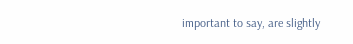important to say, are slightly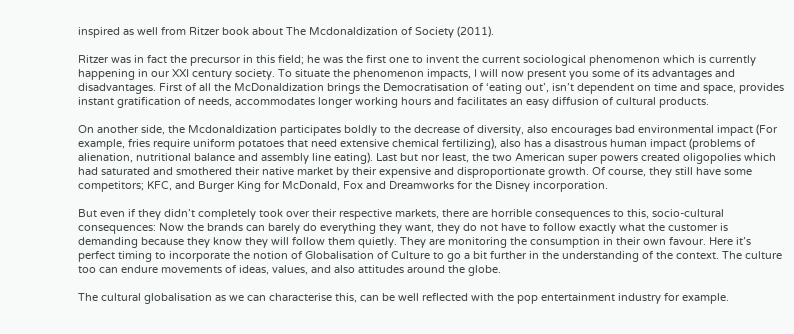inspired as well from Ritzer book about The Mcdonaldization of Society (2011).

Ritzer was in fact the precursor in this field; he was the first one to invent the current sociological phenomenon which is currently happening in our XXI century society. To situate the phenomenon impacts, I will now present you some of its advantages and disadvantages. First of all the McDonaldization brings the Democratisation of ‘eating out’, isn’t dependent on time and space, provides instant gratification of needs, accommodates longer working hours and facilitates an easy diffusion of cultural products.

On another side, the Mcdonaldization participates boldly to the decrease of diversity, also encourages bad environmental impact (For example, fries require uniform potatoes that need extensive chemical fertilizing), also has a disastrous human impact (problems of alienation, nutritional balance and assembly line eating). Last but nor least, the two American super powers created oligopolies which had saturated and smothered their native market by their expensive and disproportionate growth. Of course, they still have some competitors; KFC, and Burger King for McDonald, Fox and Dreamworks for the Disney incorporation.

But even if they didn’t completely took over their respective markets, there are horrible consequences to this, socio-cultural consequences: Now the brands can barely do everything they want, they do not have to follow exactly what the customer is demanding because they know they will follow them quietly. They are monitoring the consumption in their own favour. Here it’s perfect timing to incorporate the notion of Globalisation of Culture to go a bit further in the understanding of the context. The culture too can endure movements of ideas, values, and also attitudes around the globe.

The cultural globalisation as we can characterise this, can be well reflected with the pop entertainment industry for example.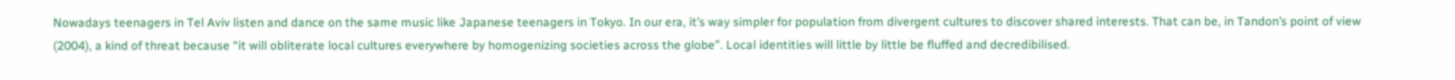Nowadays teenagers in Tel Aviv listen and dance on the same music like Japanese teenagers in Tokyo. In our era, it’s way simpler for population from divergent cultures to discover shared interests. That can be, in Tandon’s point of view (2004), a kind of threat because “it will obliterate local cultures everywhere by homogenizing societies across the globe”. Local identities will little by little be fluffed and decredibilised.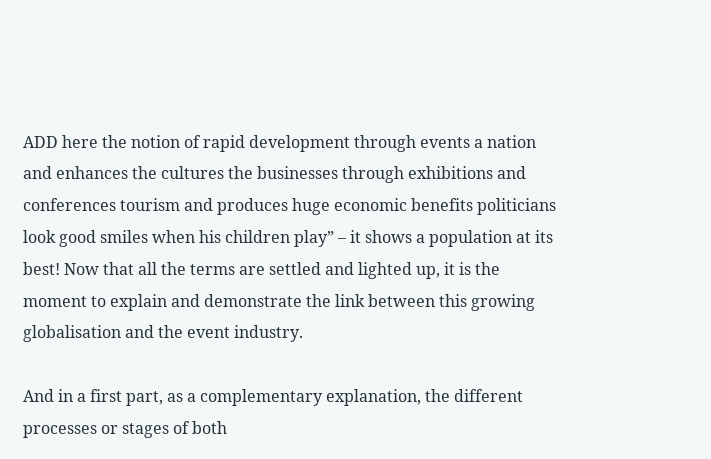ADD here the notion of rapid development through events a nation and enhances the cultures the businesses through exhibitions and conferences tourism and produces huge economic benefits politicians look good smiles when his children play” – it shows a population at its best! Now that all the terms are settled and lighted up, it is the moment to explain and demonstrate the link between this growing globalisation and the event industry.

And in a first part, as a complementary explanation, the different processes or stages of both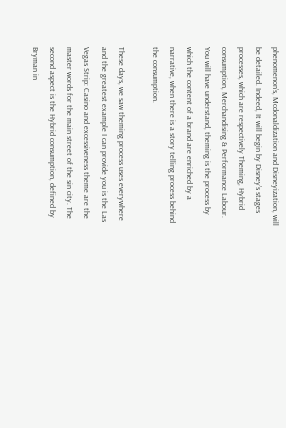phenomenon’s, Mcdonaldization and Disneyization, will be detailed. Indeed, It will begin by Disney’s stages processes, which are respectively Theming, Hybrid consumption, Merchandising & Performance Labour. You will have understand, theming is the process by which the content of a brand are enriched by a narrative, when there is a story telling process behind the consumption.

These days, we saw theming process uses everywhere and the greatest example I can provide you is the Las Vegas Strip: Casino and excessiveness theme are the master words for the main street of the sin city. The second aspect is the Hybrid consumption, defined by Bryman in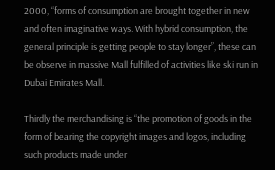2000, “forms of consumption are brought together in new and often imaginative ways. With hybrid consumption, the general principle is getting people to stay longer”, these can be observe in massive Mall fulfilled of activities like ski run in Dubai Emirates Mall.

Thirdly the merchandising is “the promotion of goods in the form of bearing the copyright images and logos, including such products made under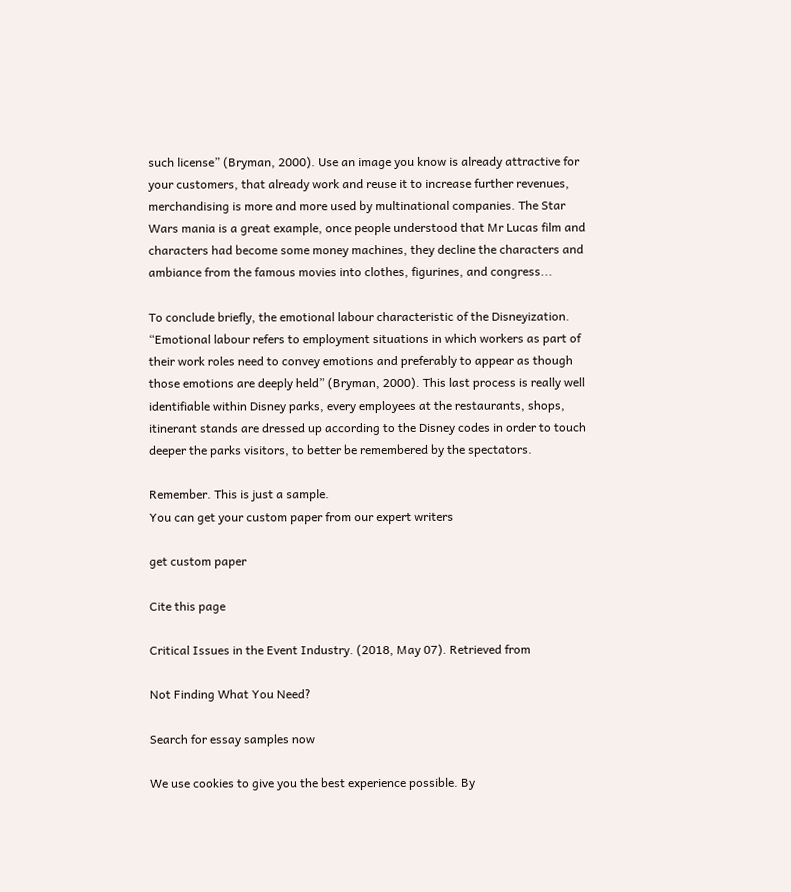such license” (Bryman, 2000). Use an image you know is already attractive for your customers, that already work and reuse it to increase further revenues, merchandising is more and more used by multinational companies. The Star Wars mania is a great example, once people understood that Mr Lucas film and characters had become some money machines, they decline the characters and ambiance from the famous movies into clothes, figurines, and congress...

To conclude briefly, the emotional labour characteristic of the Disneyization. “Emotional labour refers to employment situations in which workers as part of their work roles need to convey emotions and preferably to appear as though those emotions are deeply held” (Bryman, 2000). This last process is really well identifiable within Disney parks, every employees at the restaurants, shops, itinerant stands are dressed up according to the Disney codes in order to touch deeper the parks visitors, to better be remembered by the spectators.

Remember. This is just a sample.
You can get your custom paper from our expert writers

get custom paper

Cite this page

Critical Issues in the Event Industry. (2018, May 07). Retrieved from

Not Finding What You Need?

Search for essay samples now

We use cookies to give you the best experience possible. By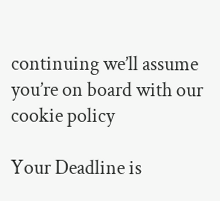continuing we’ll assume you’re on board with our cookie policy

Your Deadline is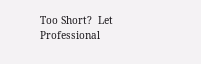Too Short?  Let Professional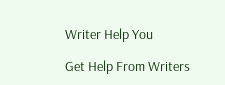Writer Help You

Get Help From Writers